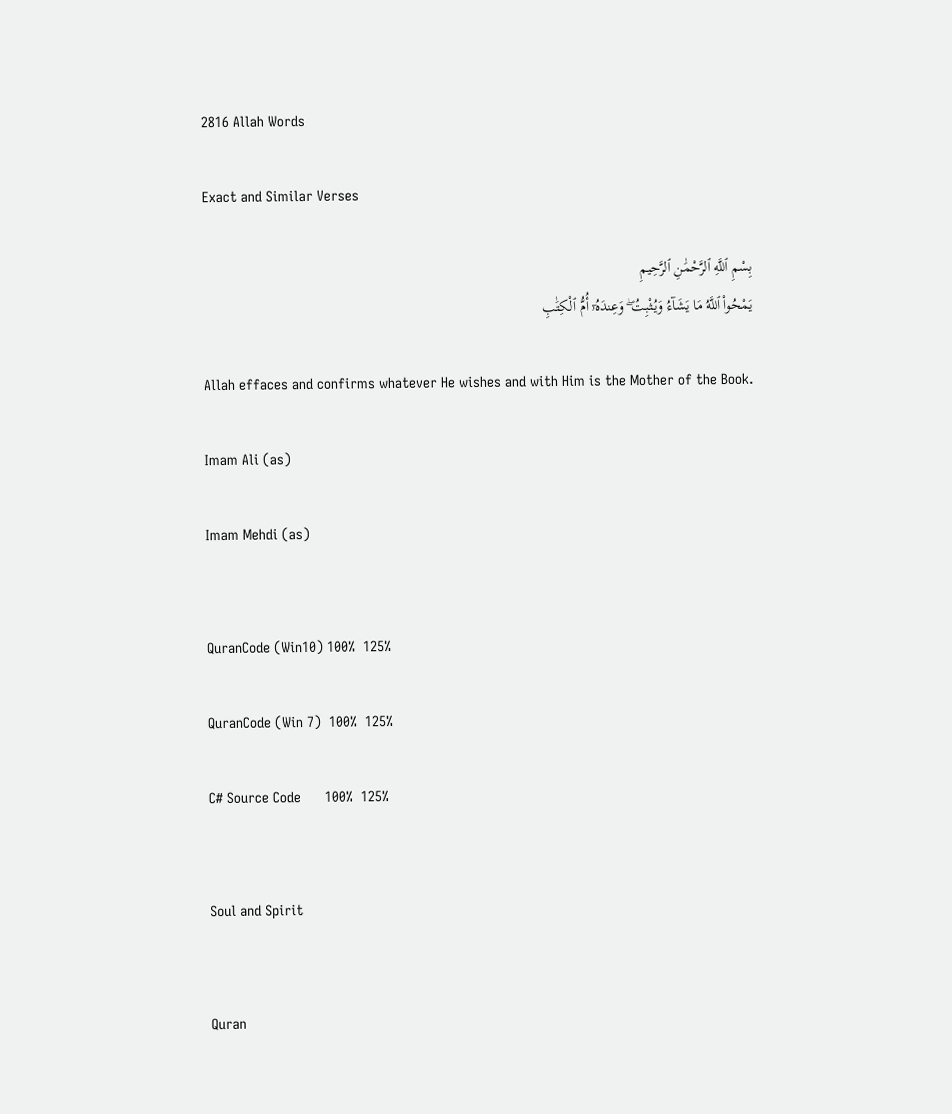2816 Allah Words

Exact and Similar Verses

بِسْمِ ٱللَّهِ ٱلرَّحْمَٰنِ ٱلرَّحِيمِ
يَمْحُوا۟ ٱللَّهُ مَا يَشَآءُ وَيُثْبِتُ ۖ وَعِندَهُۥٓ أُمُّ ٱلْكِتَٰبِ

Allah effaces and confirms whatever He wishes and with Him is the Mother of the Book.

Imam Ali (as)

Imam Mehdi (as)


QuranCode (Win10) 100%  125%

QuranCode (Win 7)  100%  125%

C# Source Code      100%  125%


Soul and Spirit


Quran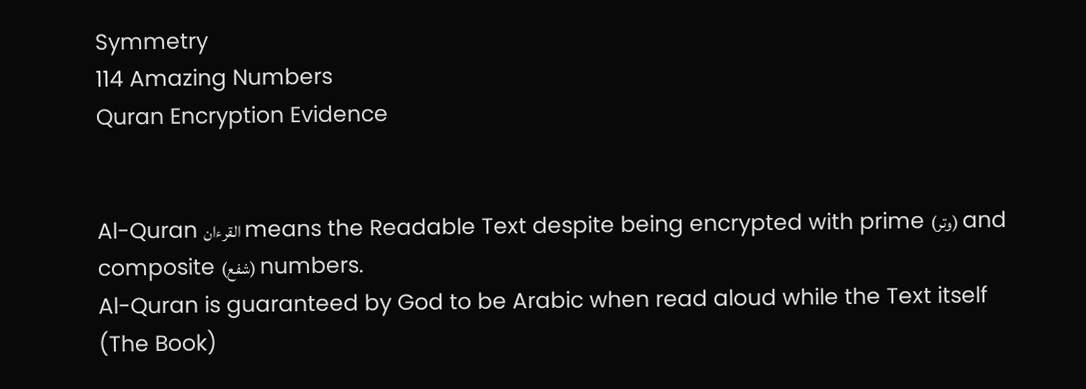Symmetry
114 Amazing Numbers
Quran Encryption Evidence


Al-Quran القرءان means the Readable Text despite being encrypted with prime (وتر) and composite (شفع) numbers.
Al-Quran is guaranteed by God to be Arabic when read aloud while the Text itself (The Book)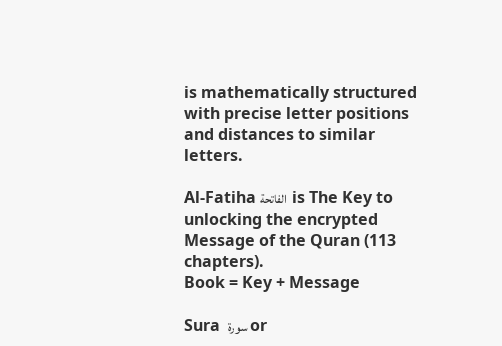is mathematically structured with precise letter positions and distances to similar letters.

Al-Fatiha الفاتحة  is The Key to unlocking the encrypted Message of the Quran (113 chapters).
Book = Key + Message

Sura  سورة or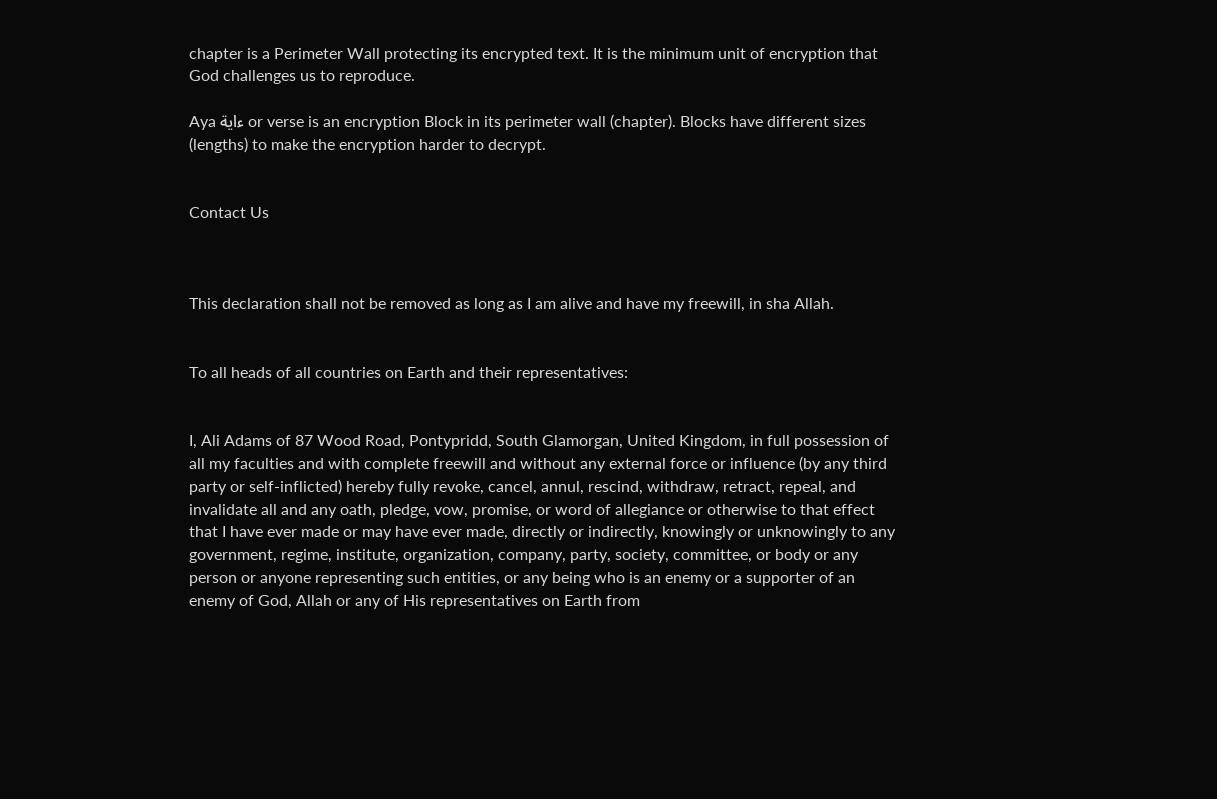chapter is a Perimeter Wall protecting its encrypted text. It is the minimum unit of encryption that God challenges us to reproduce.

Aya ءاية or verse is an encryption Block in its perimeter wall (chapter). Blocks have different sizes (lengths) to make the encryption harder to decrypt.


Contact Us



This declaration shall not be removed as long as I am alive and have my freewill, in sha Allah.


To all heads of all countries on Earth and their representatives:


I, Ali Adams of 87 Wood Road, Pontypridd, South Glamorgan, United Kingdom, in full possession of all my faculties and with complete freewill and without any external force or influence (by any third party or self-inflicted) hereby fully revoke, cancel, annul, rescind, withdraw, retract, repeal, and invalidate all and any oath, pledge, vow, promise, or word of allegiance or otherwise to that effect that I have ever made or may have ever made, directly or indirectly, knowingly or unknowingly to any government, regime, institute, organization, company, party, society, committee, or body or any person or anyone representing such entities, or any being who is an enemy or a supporter of an enemy of God, Allah or any of His representatives on Earth from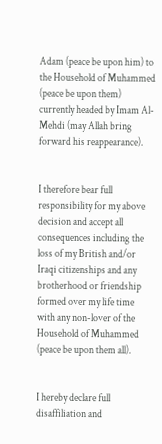Adam (peace be upon him) to the Household of Muhammed (peace be upon them) currently headed by Imam Al-Mehdi (may Allah bring forward his reappearance).


I therefore bear full responsibility for my above decision and accept all consequences including the loss of my British and/or Iraqi citizenships and any brotherhood or friendship formed over my life time with any non-lover of the Household of Muhammed (peace be upon them all).


I hereby declare full disaffiliation and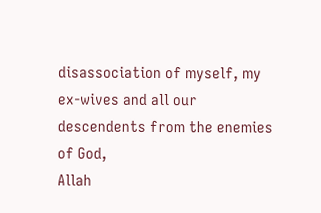disassociation of myself, my ex-wives and all our descendents from the enemies of God,
Allah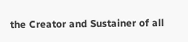the Creator and Sustainer of all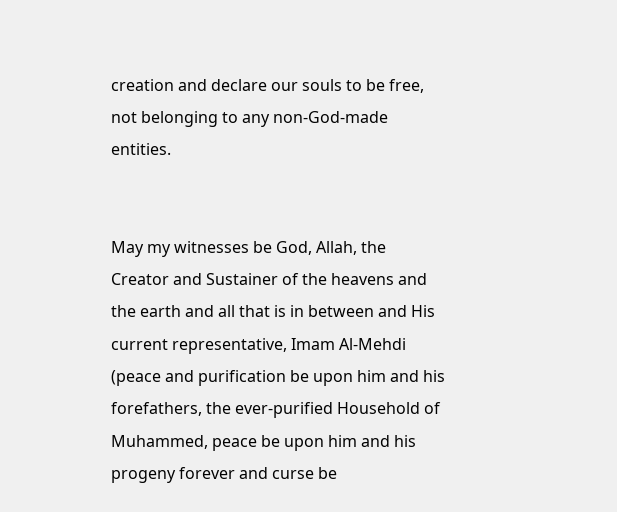creation and declare our souls to be free, not belonging to any non-God-made entities.


May my witnesses be God, Allah, the Creator and Sustainer of the heavens and the earth and all that is in between and His current representative, Imam Al-Mehdi (peace and purification be upon him and his forefathers, the ever-purified Household of Muhammed, peace be upon him and his progeny forever and curse be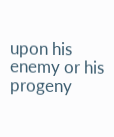upon his enemy or his progeny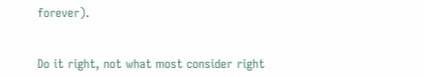forever).


Do it right, not what most consider right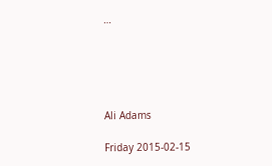…





Ali Adams

Friday 2015-02-15